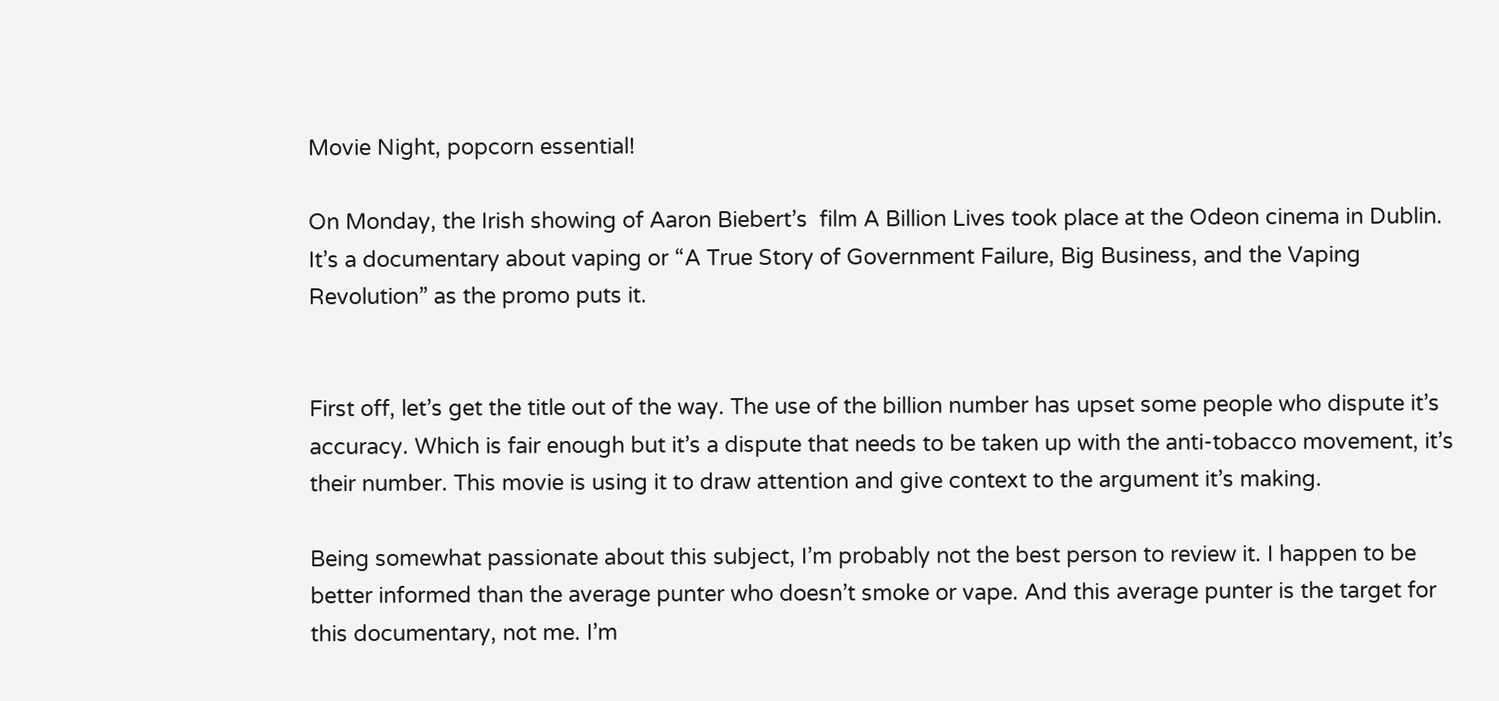Movie Night, popcorn essential!

On Monday, the Irish showing of Aaron Biebert’s  film A Billion Lives took place at the Odeon cinema in Dublin. It’s a documentary about vaping or “A True Story of Government Failure, Big Business, and the Vaping Revolution” as the promo puts it.


First off, let’s get the title out of the way. The use of the billion number has upset some people who dispute it’s accuracy. Which is fair enough but it’s a dispute that needs to be taken up with the anti-tobacco movement, it’s their number. This movie is using it to draw attention and give context to the argument it’s making.

Being somewhat passionate about this subject, I’m probably not the best person to review it. I happen to be better informed than the average punter who doesn’t smoke or vape. And this average punter is the target for this documentary, not me. I’m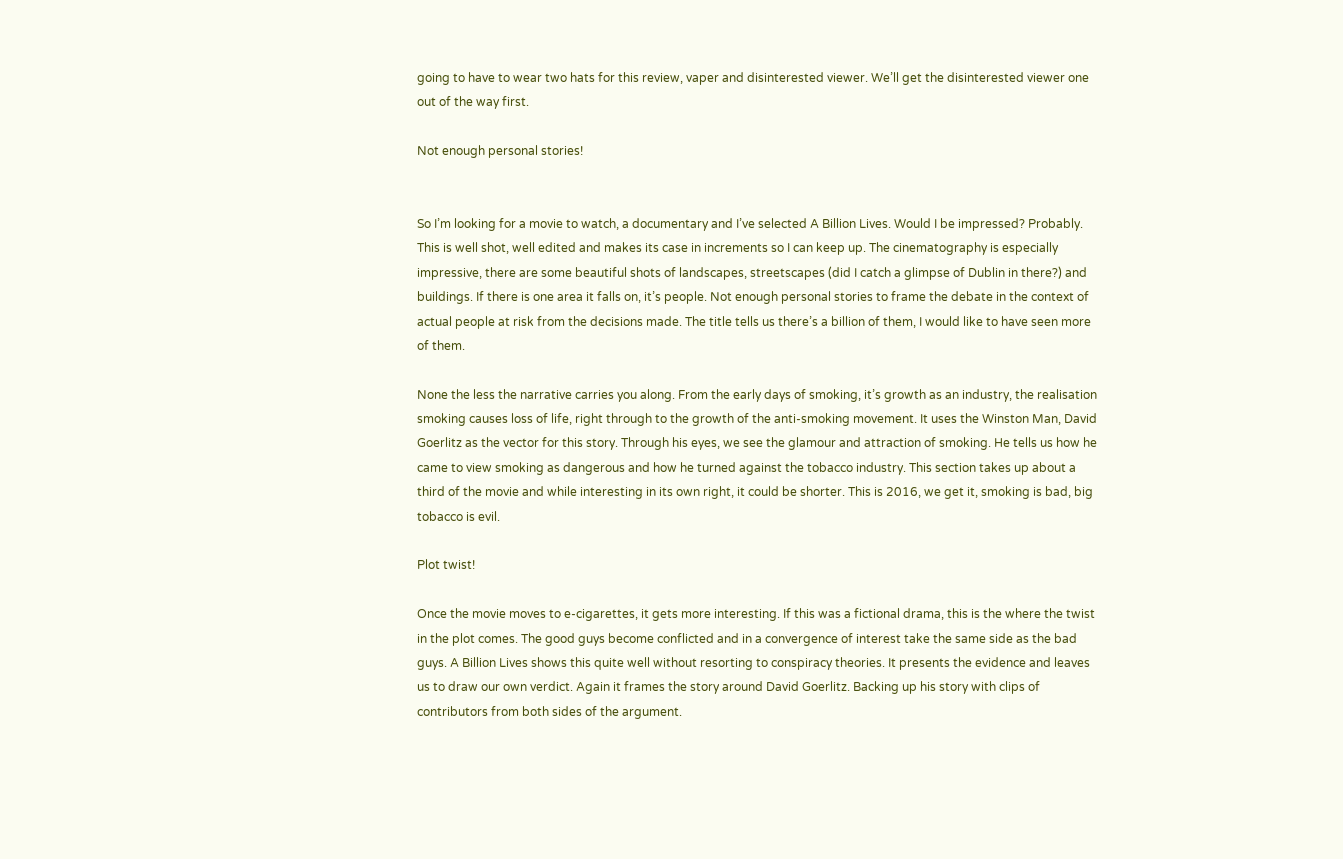going to have to wear two hats for this review, vaper and disinterested viewer. We’ll get the disinterested viewer one out of the way first.

Not enough personal stories!


So I’m looking for a movie to watch, a documentary and I’ve selected A Billion Lives. Would I be impressed? Probably. This is well shot, well edited and makes its case in increments so I can keep up. The cinematography is especially impressive, there are some beautiful shots of landscapes, streetscapes (did I catch a glimpse of Dublin in there?) and buildings. If there is one area it falls on, it’s people. Not enough personal stories to frame the debate in the context of actual people at risk from the decisions made. The title tells us there’s a billion of them, I would like to have seen more of them.

None the less the narrative carries you along. From the early days of smoking, it’s growth as an industry, the realisation smoking causes loss of life, right through to the growth of the anti-smoking movement. It uses the Winston Man, David Goerlitz as the vector for this story. Through his eyes, we see the glamour and attraction of smoking. He tells us how he came to view smoking as dangerous and how he turned against the tobacco industry. This section takes up about a third of the movie and while interesting in its own right, it could be shorter. This is 2016, we get it, smoking is bad, big tobacco is evil.

Plot twist!

Once the movie moves to e-cigarettes, it gets more interesting. If this was a fictional drama, this is the where the twist in the plot comes. The good guys become conflicted and in a convergence of interest take the same side as the bad guys. A Billion Lives shows this quite well without resorting to conspiracy theories. It presents the evidence and leaves us to draw our own verdict. Again it frames the story around David Goerlitz. Backing up his story with clips of contributors from both sides of the argument.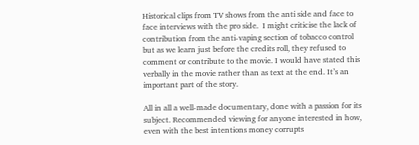Historical clips from TV shows from the anti side and face to face interviews with the pro side.  I might criticise the lack of contribution from the anti-vaping section of tobacco control but as we learn just before the credits roll, they refused to comment or contribute to the movie. I would have stated this verbally in the movie rather than as text at the end. It’s an important part of the story.

All in all a well-made documentary, done with a passion for its subject. Recommended viewing for anyone interested in how, even with the best intentions money corrupts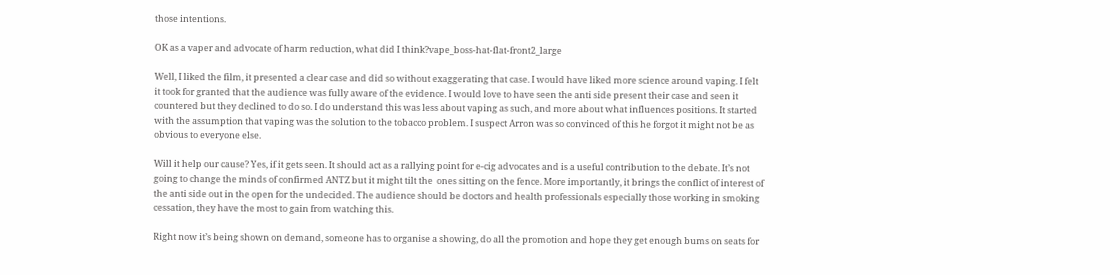those intentions.

OK as a vaper and advocate of harm reduction, what did I think?vape_boss-hat-flat-front2_large

Well, I liked the film, it presented a clear case and did so without exaggerating that case. I would have liked more science around vaping. I felt it took for granted that the audience was fully aware of the evidence. I would love to have seen the anti side present their case and seen it countered but they declined to do so. I do understand this was less about vaping as such, and more about what influences positions. It started with the assumption that vaping was the solution to the tobacco problem. I suspect Arron was so convinced of this he forgot it might not be as obvious to everyone else.

Will it help our cause? Yes, if it gets seen. It should act as a rallying point for e-cig advocates and is a useful contribution to the debate. It’s not going to change the minds of confirmed ANTZ but it might tilt the  ones sitting on the fence. More importantly, it brings the conflict of interest of the anti side out in the open for the undecided. The audience should be doctors and health professionals especially those working in smoking cessation, they have the most to gain from watching this.

Right now it’s being shown on demand, someone has to organise a showing, do all the promotion and hope they get enough bums on seats for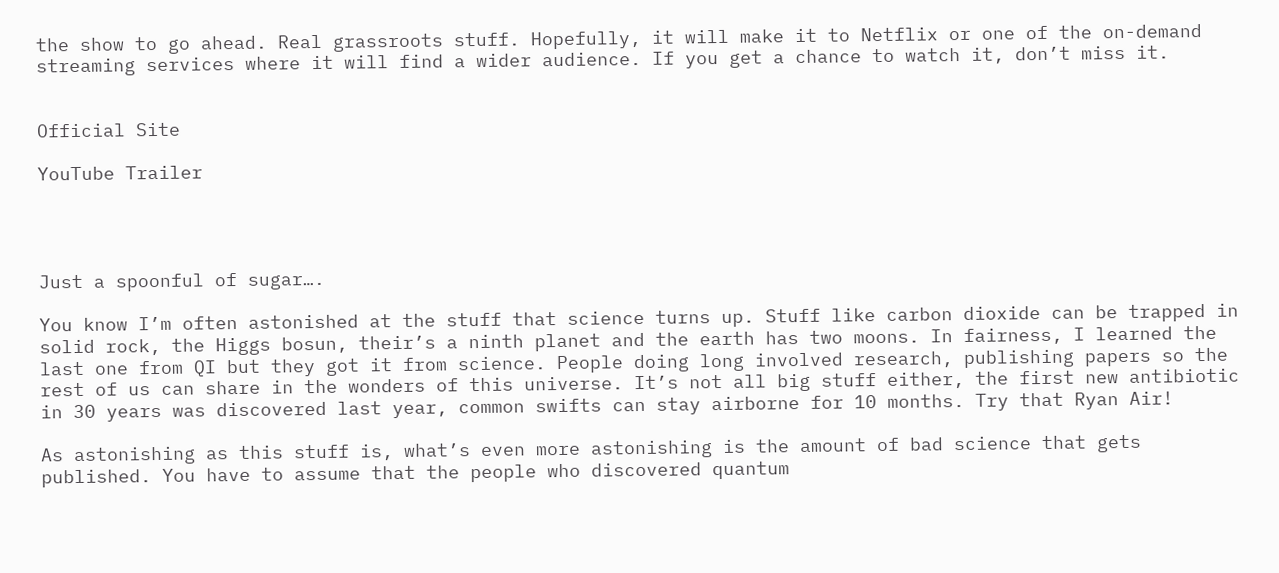the show to go ahead. Real grassroots stuff. Hopefully, it will make it to Netflix or one of the on-demand streaming services where it will find a wider audience. If you get a chance to watch it, don’t miss it.


Official Site

YouTube Trailer




Just a spoonful of sugar….

You know I’m often astonished at the stuff that science turns up. Stuff like carbon dioxide can be trapped in solid rock, the Higgs bosun, their’s a ninth planet and the earth has two moons. In fairness, I learned the last one from QI but they got it from science. People doing long involved research, publishing papers so the rest of us can share in the wonders of this universe. It’s not all big stuff either, the first new antibiotic in 30 years was discovered last year, common swifts can stay airborne for 10 months. Try that Ryan Air!

As astonishing as this stuff is, what’s even more astonishing is the amount of bad science that gets published. You have to assume that the people who discovered quantum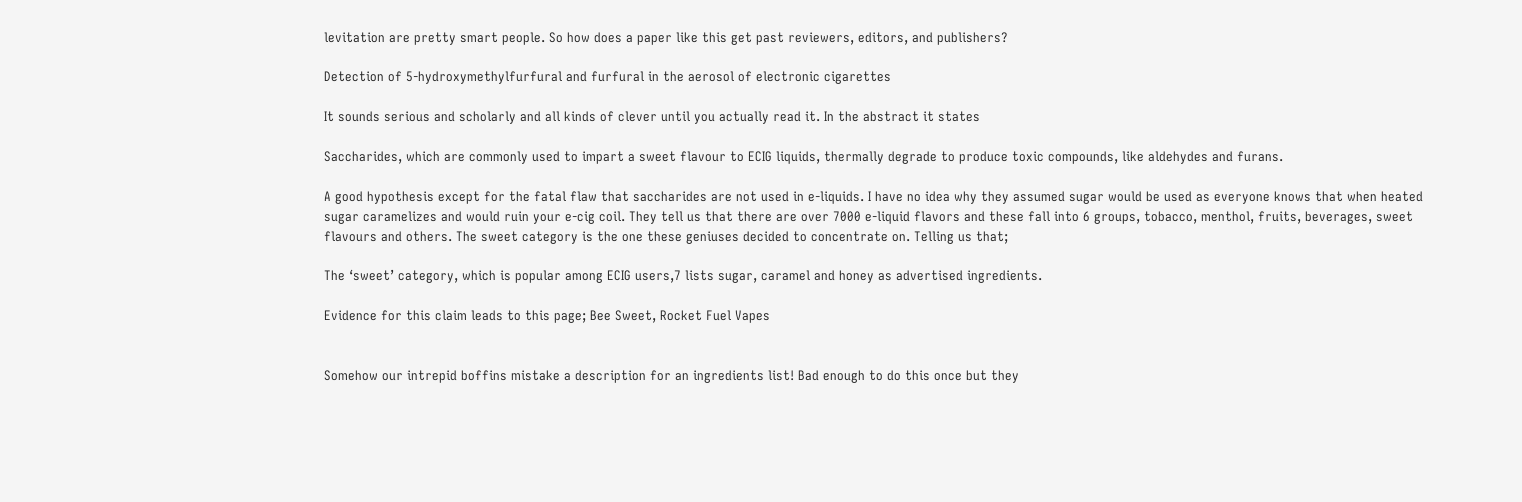levitation are pretty smart people. So how does a paper like this get past reviewers, editors, and publishers?

Detection of 5-hydroxymethylfurfural and furfural in the aerosol of electronic cigarettes

It sounds serious and scholarly and all kinds of clever until you actually read it. In the abstract it states

Saccharides, which are commonly used to impart a sweet flavour to ECIG liquids, thermally degrade to produce toxic compounds, like aldehydes and furans.

A good hypothesis except for the fatal flaw that saccharides are not used in e-liquids. I have no idea why they assumed sugar would be used as everyone knows that when heated sugar caramelizes and would ruin your e-cig coil. They tell us that there are over 7000 e-liquid flavors and these fall into 6 groups, tobacco, menthol, fruits, beverages, sweet flavours and others. The sweet category is the one these geniuses decided to concentrate on. Telling us that;

The ‘sweet’ category, which is popular among ECIG users,7 lists sugar, caramel and honey as advertised ingredients.

Evidence for this claim leads to this page; Bee Sweet, Rocket Fuel Vapes


Somehow our intrepid boffins mistake a description for an ingredients list! Bad enough to do this once but they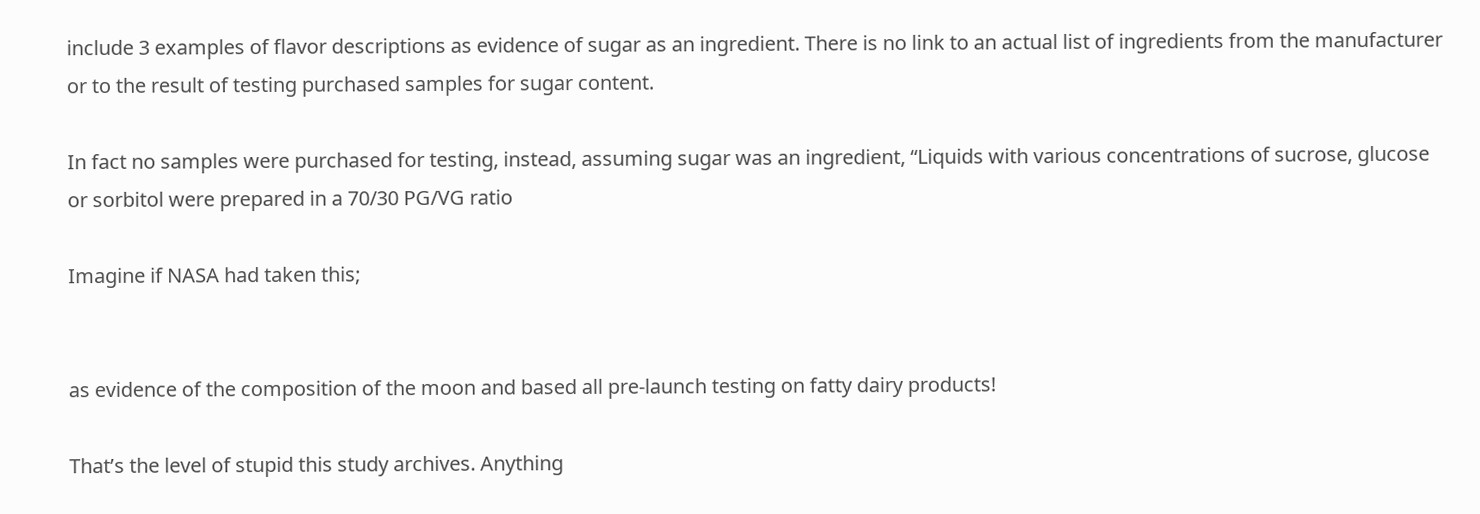include 3 examples of flavor descriptions as evidence of sugar as an ingredient. There is no link to an actual list of ingredients from the manufacturer or to the result of testing purchased samples for sugar content.

In fact no samples were purchased for testing, instead, assuming sugar was an ingredient, “Liquids with various concentrations of sucrose, glucose or sorbitol were prepared in a 70/30 PG/VG ratio

Imagine if NASA had taken this;


as evidence of the composition of the moon and based all pre-launch testing on fatty dairy products!

That’s the level of stupid this study archives. Anything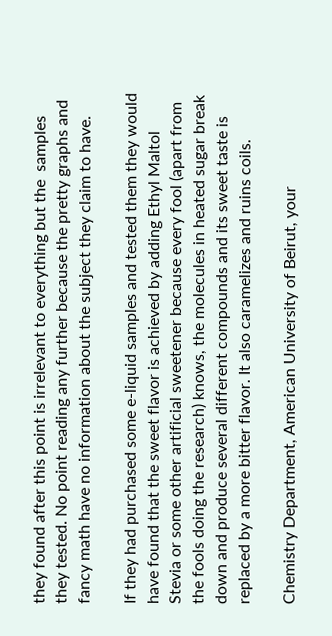they found after this point is irrelevant to everything but the  samples they tested. No point reading any further because the pretty graphs and fancy math have no information about the subject they claim to have.

If they had purchased some e-liquid samples and tested them they would have found that the sweet flavor is achieved by adding Ethyl Maltol  Stevia or some other artificial sweetener because every fool (apart from the fools doing the research) knows, the molecules in heated sugar break down and produce several different compounds and its sweet taste is replaced by a more bitter flavor. It also caramelizes and ruins coils.

Chemistry Department, American University of Beirut, your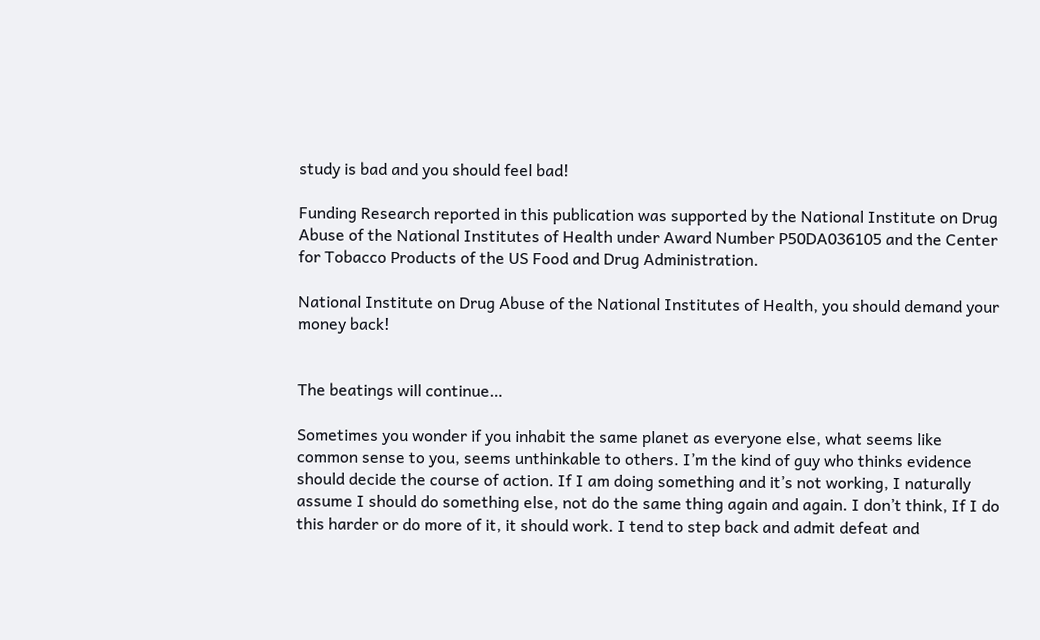study is bad and you should feel bad!

Funding Research reported in this publication was supported by the National Institute on Drug Abuse of the National Institutes of Health under Award Number P50DA036105 and the Center for Tobacco Products of the US Food and Drug Administration.

National Institute on Drug Abuse of the National Institutes of Health, you should demand your money back!


The beatings will continue…

Sometimes you wonder if you inhabit the same planet as everyone else, what seems like common sense to you, seems unthinkable to others. I’m the kind of guy who thinks evidence should decide the course of action. If I am doing something and it’s not working, I naturally assume I should do something else, not do the same thing again and again. I don’t think, If I do this harder or do more of it, it should work. I tend to step back and admit defeat and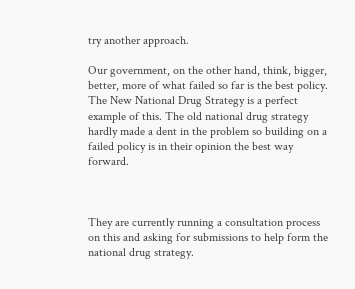try another approach.

Our government, on the other hand, think, bigger, better, more of what failed so far is the best policy. The New National Drug Strategy is a perfect example of this. The old national drug strategy hardly made a dent in the problem so building on a failed policy is in their opinion the best way forward.



They are currently running a consultation process on this and asking for submissions to help form the national drug strategy.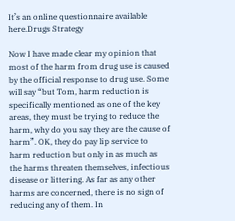It’s an online questionnaire available here.Drugs Strategy

Now I have made clear my opinion that most of the harm from drug use is caused by the official response to drug use. Some will say “but Tom, harm reduction is specifically mentioned as one of the key areas, they must be trying to reduce the harm, why do you say they are the cause of harm”. OK, they do pay lip service to harm reduction but only in as much as the harms threaten themselves, infectious disease or littering. As far as any other harms are concerned, there is no sign of reducing any of them. In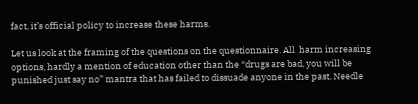fact, it’s official policy to increase these harms.

Let us look at the framing of the questions on the questionnaire. All  harm increasing options, hardly a mention of education other than the “drugs are bad, you will be punished just say no” mantra that has failed to dissuade anyone in the past. Needle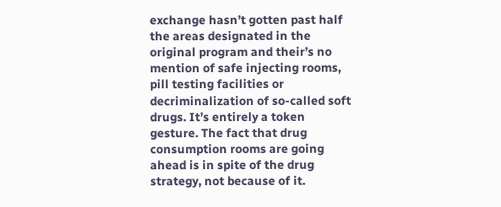exchange hasn’t gotten past half the areas designated in the original program and their’s no mention of safe injecting rooms, pill testing facilities or decriminalization of so-called soft drugs. It’s entirely a token gesture. The fact that drug consumption rooms are going ahead is in spite of the drug strategy, not because of it.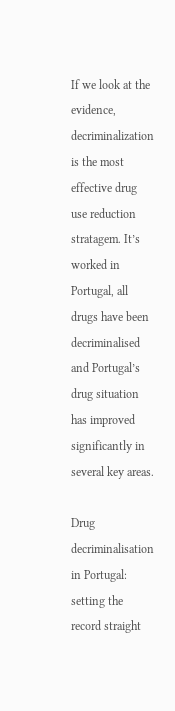If we look at the evidence, decriminalization is the most effective drug use reduction stratagem. It’s worked in Portugal, all drugs have been decriminalised and Portugal’s drug situation has improved significantly in several key areas.

Drug decriminalisation in Portugal: setting the record straight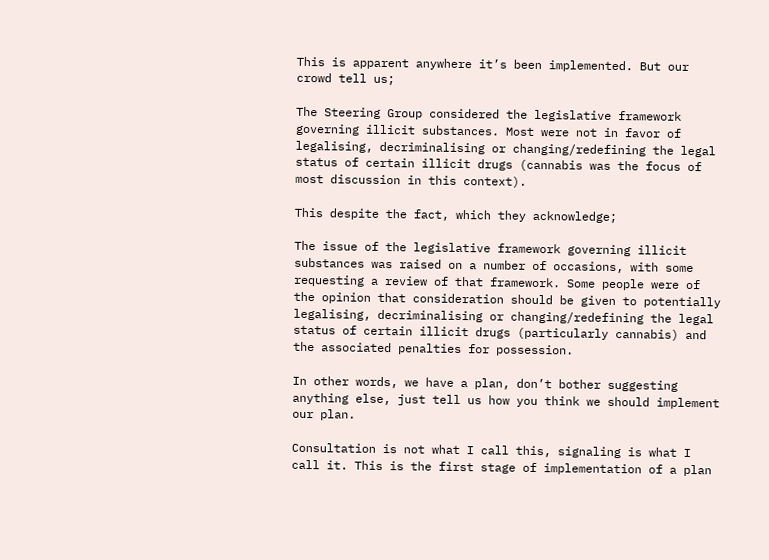This is apparent anywhere it’s been implemented. But our crowd tell us;

The Steering Group considered the legislative framework governing illicit substances. Most were not in favor of legalising, decriminalising or changing/redefining the legal status of certain illicit drugs (cannabis was the focus of most discussion in this context).

This despite the fact, which they acknowledge;

The issue of the legislative framework governing illicit substances was raised on a number of occasions, with some requesting a review of that framework. Some people were of the opinion that consideration should be given to potentially legalising, decriminalising or changing/redefining the legal status of certain illicit drugs (particularly cannabis) and the associated penalties for possession.

In other words, we have a plan, don’t bother suggesting anything else, just tell us how you think we should implement our plan.

Consultation is not what I call this, signaling is what I call it. This is the first stage of implementation of a plan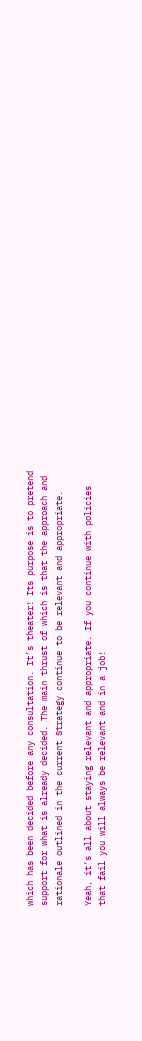which has been decided before any consultation. It’s theater! Its purpose is to pretend support for what is already decided. The main thrust of which is that the approach and rationale outlined in the current Strategy continue to be relevant and appropriate.

Yeah, it’s all about staying relevant and appropriate. If you continue with policies that fail you will always be relevant and in a job!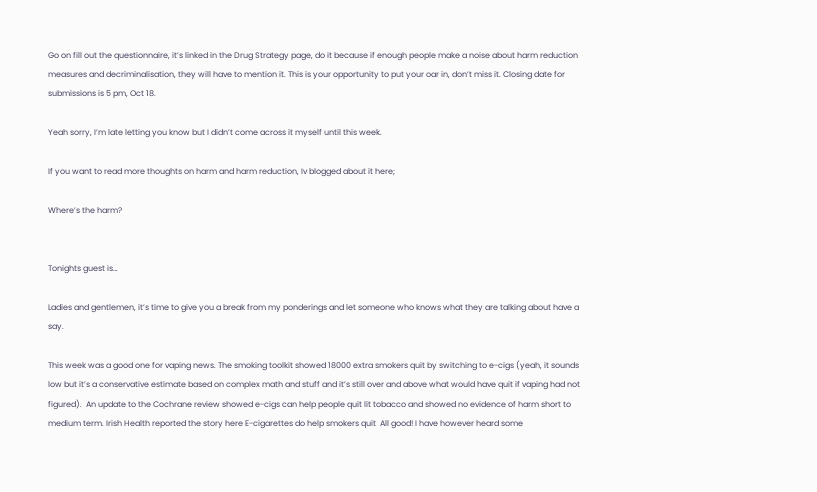Go on fill out the questionnaire, it’s linked in the Drug Strategy page, do it because if enough people make a noise about harm reduction measures and decriminalisation, they will have to mention it. This is your opportunity to put your oar in, don’t miss it. Closing date for submissions is 5 pm, Oct 18.

Yeah sorry, I’m late letting you know but I didn’t come across it myself until this week.

If you want to read more thoughts on harm and harm reduction, Iv blogged about it here;

Where’s the harm?


Tonights guest is…

Ladies and gentlemen, it’s time to give you a break from my ponderings and let someone who knows what they are talking about have a say.

This week was a good one for vaping news. The smoking toolkit showed 18000 extra smokers quit by switching to e-cigs (yeah, it sounds low but it’s a conservative estimate based on complex math and stuff and it’s still over and above what would have quit if vaping had not figured).  An update to the Cochrane review showed e-cigs can help people quit lit tobacco and showed no evidence of harm short to medium term. Irish Health reported the story here E-cigarettes do help smokers quit  All good! I have however heard some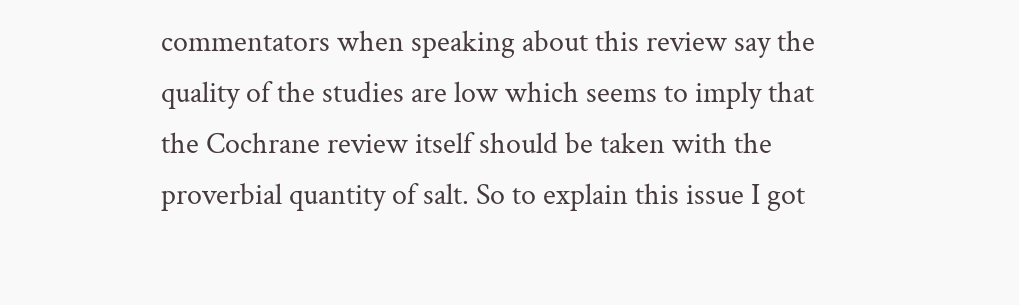commentators when speaking about this review say the quality of the studies are low which seems to imply that the Cochrane review itself should be taken with the proverbial quantity of salt. So to explain this issue I got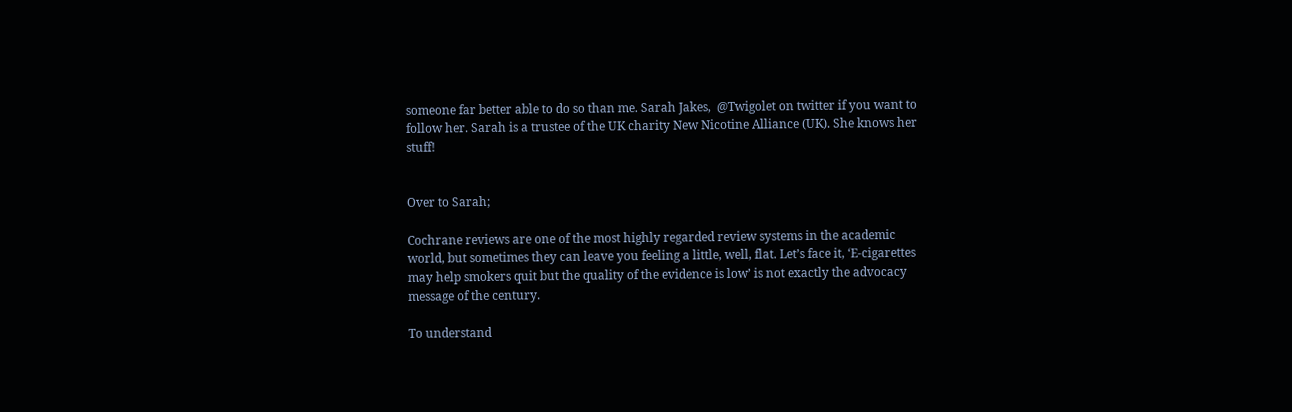someone far better able to do so than me. Sarah Jakes,  @Twigolet on twitter if you want to follow her. Sarah is a trustee of the UK charity New Nicotine Alliance (UK). She knows her stuff!


Over to Sarah;

Cochrane reviews are one of the most highly regarded review systems in the academic world, but sometimes they can leave you feeling a little, well, flat. Let’s face it, ‘E-cigarettes may help smokers quit but the quality of the evidence is low’ is not exactly the advocacy message of the century.

To understand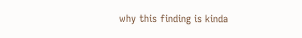why this finding is kinda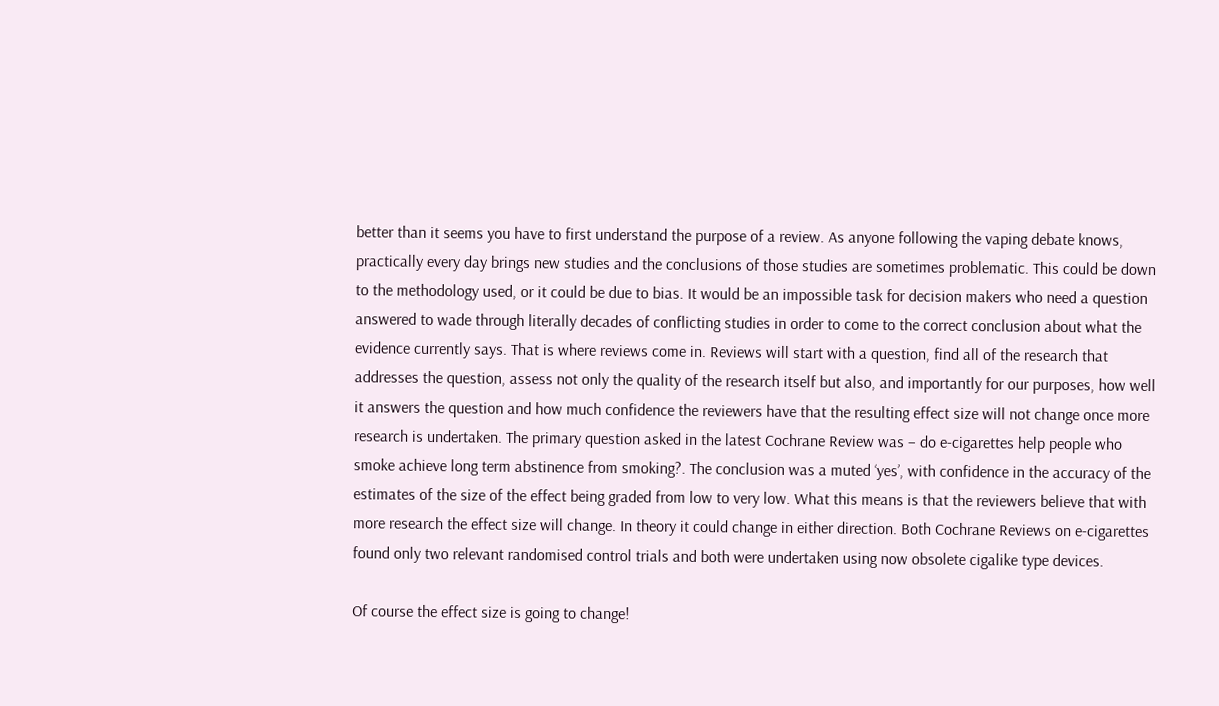better than it seems you have to first understand the purpose of a review. As anyone following the vaping debate knows, practically every day brings new studies and the conclusions of those studies are sometimes problematic. This could be down to the methodology used, or it could be due to bias. It would be an impossible task for decision makers who need a question answered to wade through literally decades of conflicting studies in order to come to the correct conclusion about what the evidence currently says. That is where reviews come in. Reviews will start with a question, find all of the research that addresses the question, assess not only the quality of the research itself but also, and importantly for our purposes, how well it answers the question and how much confidence the reviewers have that the resulting effect size will not change once more research is undertaken. The primary question asked in the latest Cochrane Review was – do e-cigarettes help people who smoke achieve long term abstinence from smoking?. The conclusion was a muted ‘yes’, with confidence in the accuracy of the estimates of the size of the effect being graded from low to very low. What this means is that the reviewers believe that with more research the effect size will change. In theory it could change in either direction. Both Cochrane Reviews on e-cigarettes found only two relevant randomised control trials and both were undertaken using now obsolete cigalike type devices.

Of course the effect size is going to change!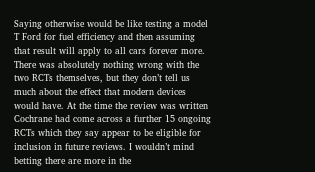Saying otherwise would be like testing a model T Ford for fuel efficiency and then assuming that result will apply to all cars forever more. There was absolutely nothing wrong with the two RCTs themselves, but they don’t tell us much about the effect that modern devices would have. At the time the review was written Cochrane had come across a further 15 ongoing RCTs which they say appear to be eligible for inclusion in future reviews. I wouldn’t mind betting there are more in the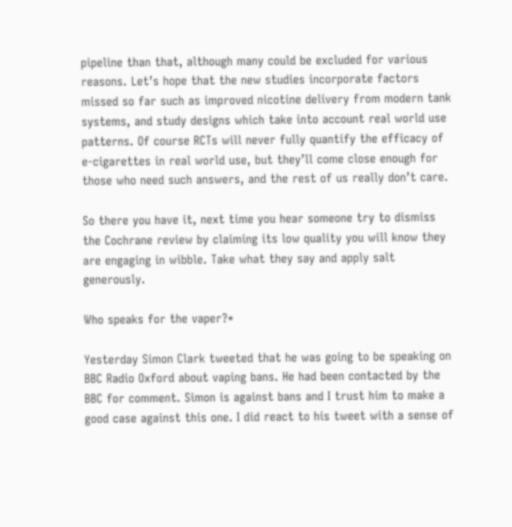pipeline than that, although many could be excluded for various reasons. Let’s hope that the new studies incorporate factors missed so far such as improved nicotine delivery from modern tank systems, and study designs which take into account real world use patterns. Of course RCTs will never fully quantify the efficacy of e-cigarettes in real world use, but they’ll come close enough for those who need such answers, and the rest of us really don’t care.

So there you have it, next time you hear someone try to dismiss the Cochrane review by claiming its low quality you will know they are engaging in wibble. Take what they say and apply salt generously.

Who speaks for the vaper?*

Yesterday Simon Clark tweeted that he was going to be speaking on BBC Radio Oxford about vaping bans. He had been contacted by the BBC for comment. Simon is against bans and I trust him to make a good case against this one. I did react to his tweet with a sense of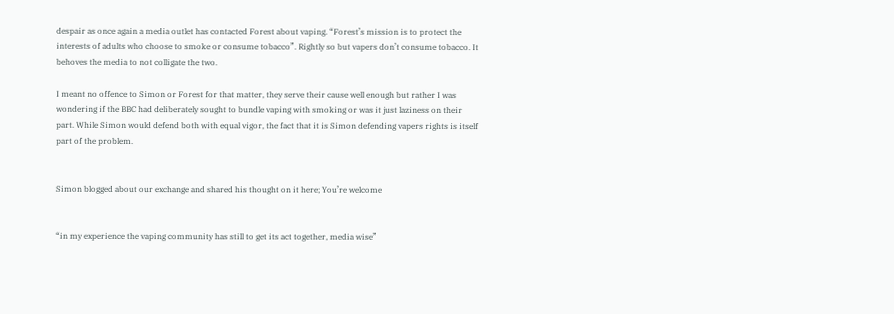despair as once again a media outlet has contacted Forest about vaping. “Forest’s mission is to protect the interests of adults who choose to smoke or consume tobacco”. Rightly so but vapers don’t consume tobacco. It behoves the media to not colligate the two.

I meant no offence to Simon or Forest for that matter, they serve their cause well enough but rather I was wondering if the BBC had deliberately sought to bundle vaping with smoking or was it just laziness on their part. While Simon would defend both with equal vigor, the fact that it is Simon defending vapers rights is itself part of the problem.


Simon blogged about our exchange and shared his thought on it here; You’re welcome


“in my experience the vaping community has still to get its act together, media wise”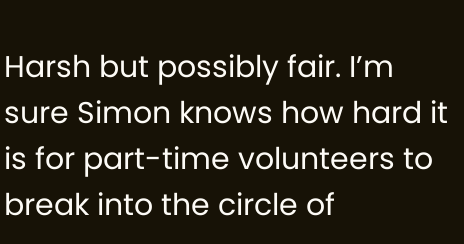Harsh but possibly fair. I’m sure Simon knows how hard it is for part-time volunteers to break into the circle of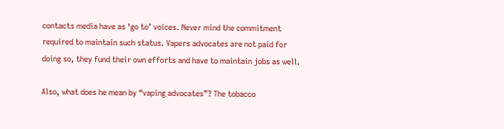contacts media have as ‘go to’ voices. Never mind the commitment required to maintain such status. Vapers advocates are not paid for doing so, they fund their own efforts and have to maintain jobs as well.

Also, what does he mean by “vaping advocates”? The tobacco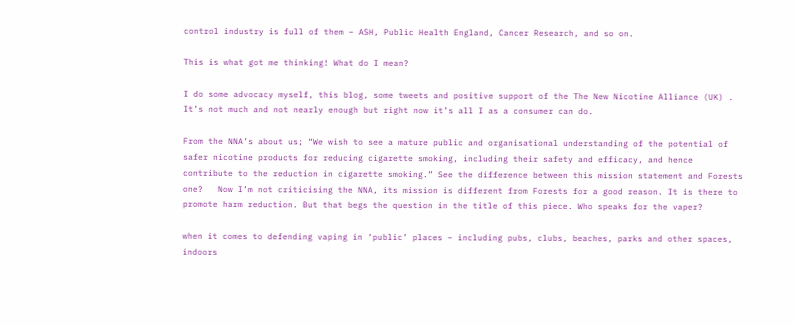control industry is full of them – ASH, Public Health England, Cancer Research, and so on.

This is what got me thinking! What do I mean?

I do some advocacy myself, this blog, some tweets and positive support of the The New Nicotine Alliance (UK) . It’s not much and not nearly enough but right now it’s all I as a consumer can do.

From the NNA’s about us; “We wish to see a mature public and organisational understanding of the potential of safer nicotine products for reducing cigarette smoking, including their safety and efficacy, and hence contribute to the reduction in cigarette smoking.” See the difference between this mission statement and Forests one?   Now I’m not criticising the NNA, its mission is different from Forests for a good reason. It is there to promote harm reduction. But that begs the question in the title of this piece. Who speaks for the vaper?

when it comes to defending vaping in ‘public’ places – including pubs, clubs, beaches, parks and other spaces, indoors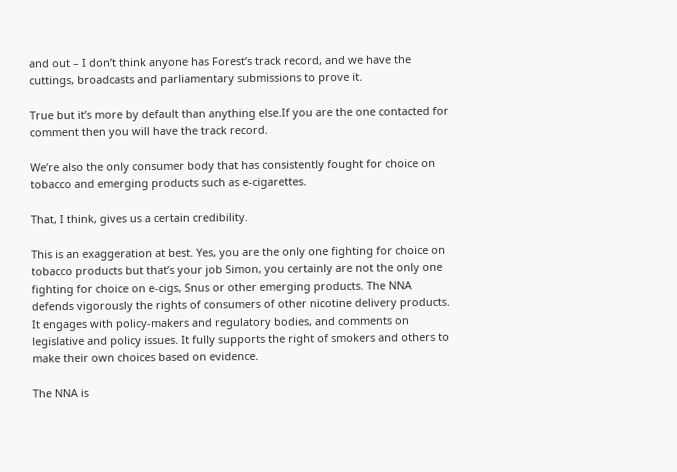and out – I don’t think anyone has Forest’s track record, and we have the cuttings, broadcasts and parliamentary submissions to prove it.

True but it’s more by default than anything else.If you are the one contacted for comment then you will have the track record.

We’re also the only consumer body that has consistently fought for choice on tobacco and emerging products such as e-cigarettes.

That, I think, gives us a certain credibility.

This is an exaggeration at best. Yes, you are the only one fighting for choice on tobacco products but that’s your job Simon, you certainly are not the only one fighting for choice on e-cigs, Snus or other emerging products. The NNA defends vigorously the rights of consumers of other nicotine delivery products. It engages with policy-makers and regulatory bodies, and comments on legislative and policy issues. It fully supports the right of smokers and others to make their own choices based on evidence.

The NNA is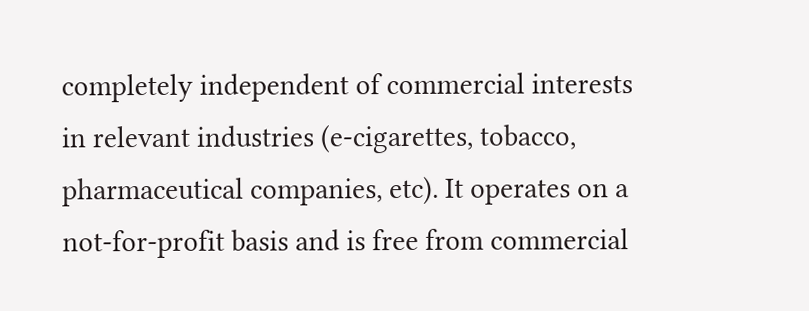completely independent of commercial interests in relevant industries (e-cigarettes, tobacco, pharmaceutical companies, etc). It operates on a not-for-profit basis and is free from commercial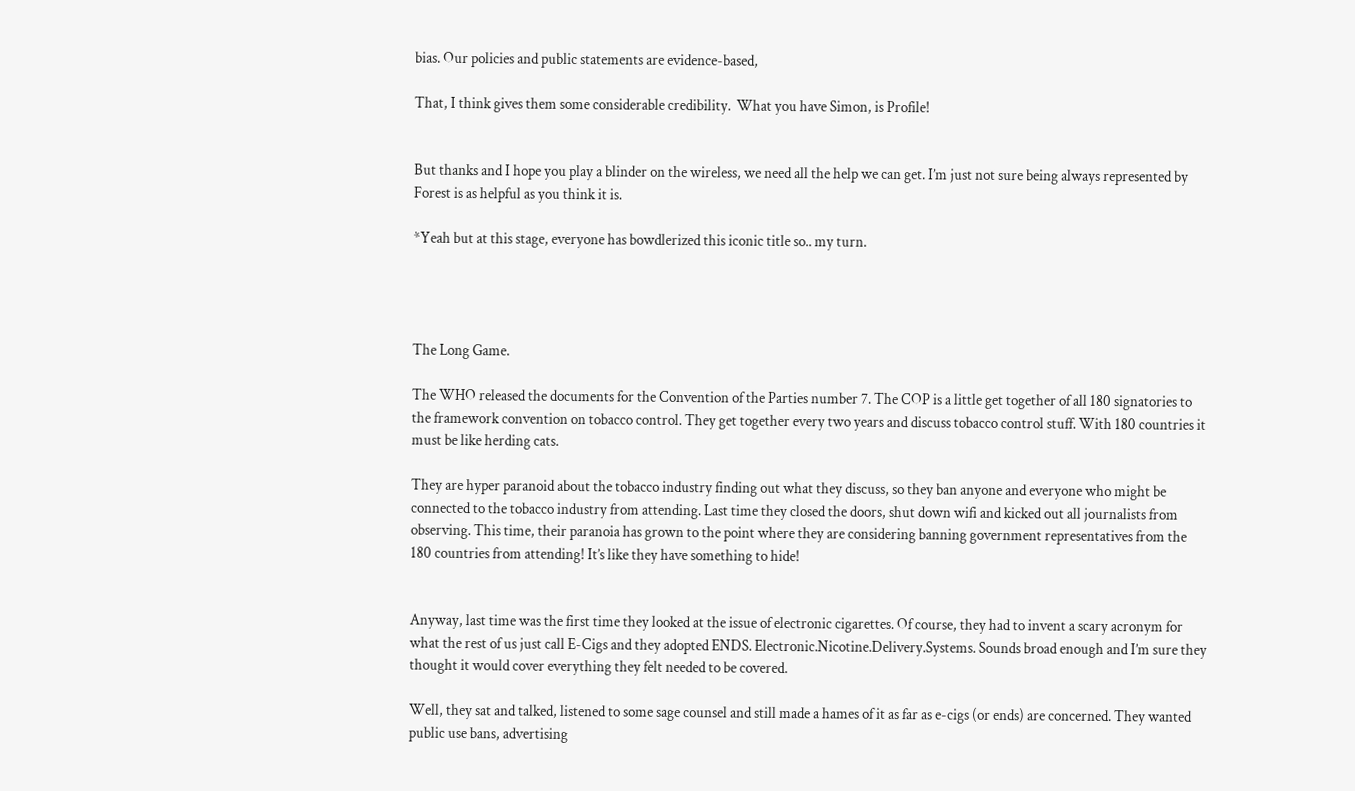bias. Our policies and public statements are evidence-based,

That, I think gives them some considerable credibility.  What you have Simon, is Profile!


But thanks and I hope you play a blinder on the wireless, we need all the help we can get. I’m just not sure being always represented by Forest is as helpful as you think it is.

*Yeah but at this stage, everyone has bowdlerized this iconic title so.. my turn.




The Long Game.

The WHO released the documents for the Convention of the Parties number 7. The COP is a little get together of all 180 signatories to the framework convention on tobacco control. They get together every two years and discuss tobacco control stuff. With 180 countries it must be like herding cats.

They are hyper paranoid about the tobacco industry finding out what they discuss, so they ban anyone and everyone who might be connected to the tobacco industry from attending. Last time they closed the doors, shut down wifi and kicked out all journalists from observing. This time, their paranoia has grown to the point where they are considering banning government representatives from the 180 countries from attending! It’s like they have something to hide!


Anyway, last time was the first time they looked at the issue of electronic cigarettes. Of course, they had to invent a scary acronym for what the rest of us just call E-Cigs and they adopted ENDS. Electronic.Nicotine.Delivery.Systems. Sounds broad enough and I’m sure they thought it would cover everything they felt needed to be covered.

Well, they sat and talked, listened to some sage counsel and still made a hames of it as far as e-cigs (or ends) are concerned. They wanted public use bans, advertising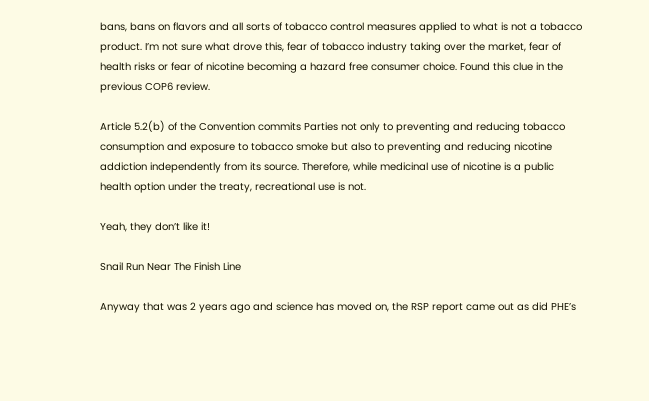bans, bans on flavors and all sorts of tobacco control measures applied to what is not a tobacco product. I’m not sure what drove this, fear of tobacco industry taking over the market, fear of health risks or fear of nicotine becoming a hazard free consumer choice. Found this clue in the previous COP6 review.

Article 5.2(b) of the Convention commits Parties not only to preventing and reducing tobacco consumption and exposure to tobacco smoke but also to preventing and reducing nicotine addiction independently from its source. Therefore, while medicinal use of nicotine is a public health option under the treaty, recreational use is not.

Yeah, they don’t like it!

Snail Run Near The Finish Line

Anyway that was 2 years ago and science has moved on, the RSP report came out as did PHE’s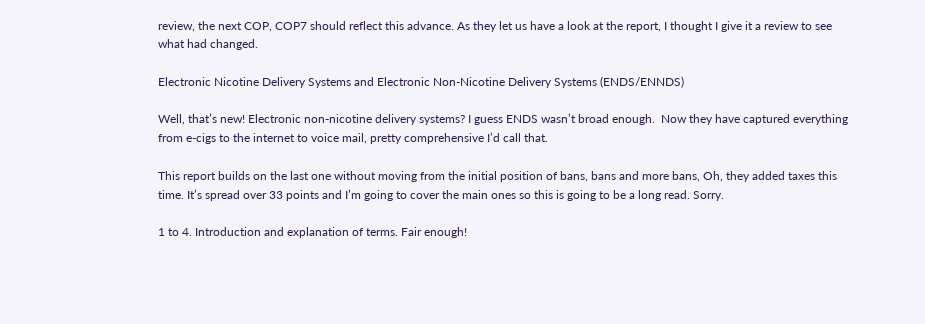review, the next COP, COP7 should reflect this advance. As they let us have a look at the report, I thought I give it a review to see what had changed.

Electronic Nicotine Delivery Systems and Electronic Non-Nicotine Delivery Systems (ENDS/ENNDS)

Well, that’s new! Electronic non-nicotine delivery systems? I guess ENDS wasn’t broad enough.  Now they have captured everything from e-cigs to the internet to voice mail, pretty comprehensive I’d call that.

This report builds on the last one without moving from the initial position of bans, bans and more bans, Oh, they added taxes this time. It’s spread over 33 points and I’m going to cover the main ones so this is going to be a long read. Sorry.

1 to 4. Introduction and explanation of terms. Fair enough!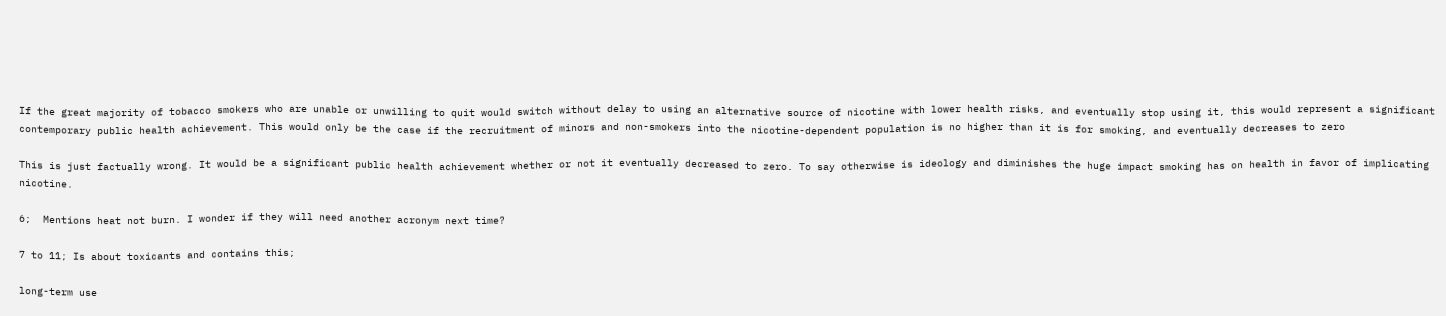If the great majority of tobacco smokers who are unable or unwilling to quit would switch without delay to using an alternative source of nicotine with lower health risks, and eventually stop using it, this would represent a significant contemporary public health achievement. This would only be the case if the recruitment of minors and non-smokers into the nicotine-dependent population is no higher than it is for smoking, and eventually decreases to zero

This is just factually wrong. It would be a significant public health achievement whether or not it eventually decreased to zero. To say otherwise is ideology and diminishes the huge impact smoking has on health in favor of implicating nicotine.

6;  Mentions heat not burn. I wonder if they will need another acronym next time?

7 to 11; Is about toxicants and contains this;

long-term use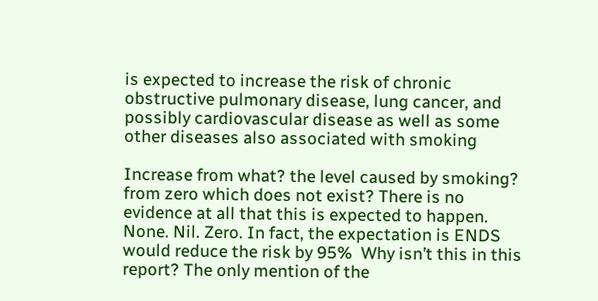is expected to increase the risk of chronic obstructive pulmonary disease, lung cancer, and possibly cardiovascular disease as well as some other diseases also associated with smoking

Increase from what? the level caused by smoking? from zero which does not exist? There is no evidence at all that this is expected to happen. None. Nil. Zero. In fact, the expectation is ENDS would reduce the risk by 95%  Why isn’t this in this report? The only mention of the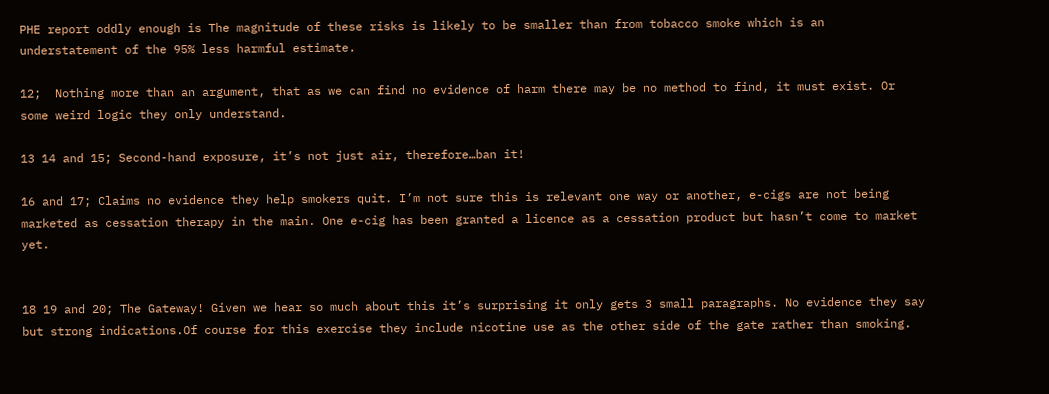PHE report oddly enough is The magnitude of these risks is likely to be smaller than from tobacco smoke which is an understatement of the 95% less harmful estimate.

12;  Nothing more than an argument, that as we can find no evidence of harm there may be no method to find, it must exist. Or some weird logic they only understand.

13 14 and 15; Second-hand exposure, it’s not just air, therefore…ban it!

16 and 17; Claims no evidence they help smokers quit. I’m not sure this is relevant one way or another, e-cigs are not being marketed as cessation therapy in the main. One e-cig has been granted a licence as a cessation product but hasn’t come to market yet.


18 19 and 20; The Gateway! Given we hear so much about this it’s surprising it only gets 3 small paragraphs. No evidence they say but strong indications.Of course for this exercise they include nicotine use as the other side of the gate rather than smoking.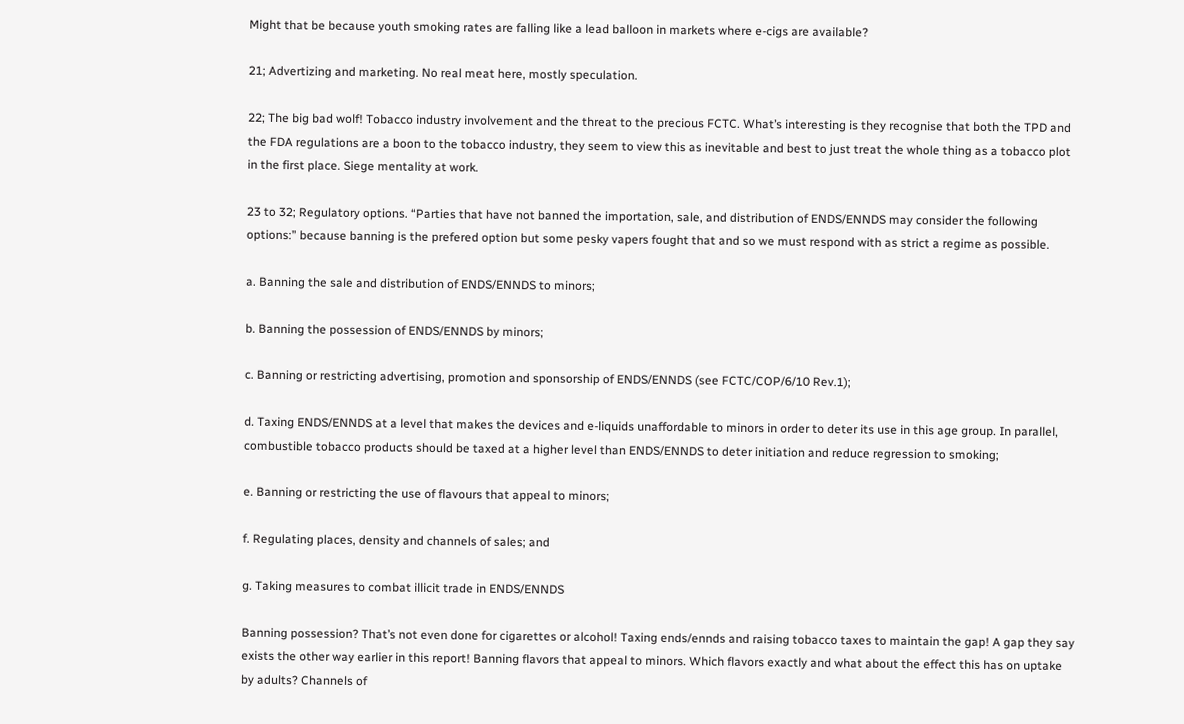Might that be because youth smoking rates are falling like a lead balloon in markets where e-cigs are available?

21; Advertizing and marketing. No real meat here, mostly speculation.

22; The big bad wolf! Tobacco industry involvement and the threat to the precious FCTC. What’s interesting is they recognise that both the TPD and the FDA regulations are a boon to the tobacco industry, they seem to view this as inevitable and best to just treat the whole thing as a tobacco plot in the first place. Siege mentality at work.

23 to 32; Regulatory options. “Parties that have not banned the importation, sale, and distribution of ENDS/ENNDS may consider the following options:” because banning is the prefered option but some pesky vapers fought that and so we must respond with as strict a regime as possible.

a. Banning the sale and distribution of ENDS/ENNDS to minors;

b. Banning the possession of ENDS/ENNDS by minors;

c. Banning or restricting advertising, promotion and sponsorship of ENDS/ENNDS (see FCTC/COP/6/10 Rev.1);

d. Taxing ENDS/ENNDS at a level that makes the devices and e-liquids unaffordable to minors in order to deter its use in this age group. In parallel, combustible tobacco products should be taxed at a higher level than ENDS/ENNDS to deter initiation and reduce regression to smoking;

e. Banning or restricting the use of flavours that appeal to minors;

f. Regulating places, density and channels of sales; and

g. Taking measures to combat illicit trade in ENDS/ENNDS

Banning possession? That’s not even done for cigarettes or alcohol! Taxing ends/ennds and raising tobacco taxes to maintain the gap! A gap they say exists the other way earlier in this report! Banning flavors that appeal to minors. Which flavors exactly and what about the effect this has on uptake by adults? Channels of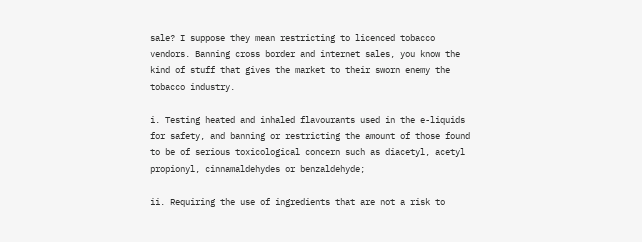sale? I suppose they mean restricting to licenced tobacco vendors. Banning cross border and internet sales, you know the kind of stuff that gives the market to their sworn enemy the tobacco industry.

i. Testing heated and inhaled flavourants used in the e-liquids for safety, and banning or restricting the amount of those found to be of serious toxicological concern such as diacetyl, acetyl propionyl, cinnamaldehydes or benzaldehyde;

ii. Requiring the use of ingredients that are not a risk to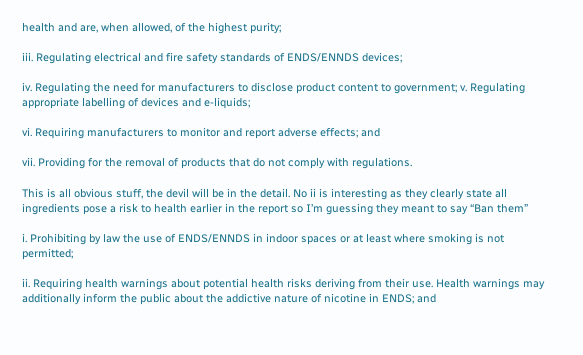health and are, when allowed, of the highest purity;

iii. Regulating electrical and fire safety standards of ENDS/ENNDS devices;

iv. Regulating the need for manufacturers to disclose product content to government; v. Regulating appropriate labelling of devices and e-liquids;

vi. Requiring manufacturers to monitor and report adverse effects; and

vii. Providing for the removal of products that do not comply with regulations.

This is all obvious stuff, the devil will be in the detail. No ii is interesting as they clearly state all ingredients pose a risk to health earlier in the report so I’m guessing they meant to say “Ban them”

i. Prohibiting by law the use of ENDS/ENNDS in indoor spaces or at least where smoking is not permitted;

ii. Requiring health warnings about potential health risks deriving from their use. Health warnings may additionally inform the public about the addictive nature of nicotine in ENDS; and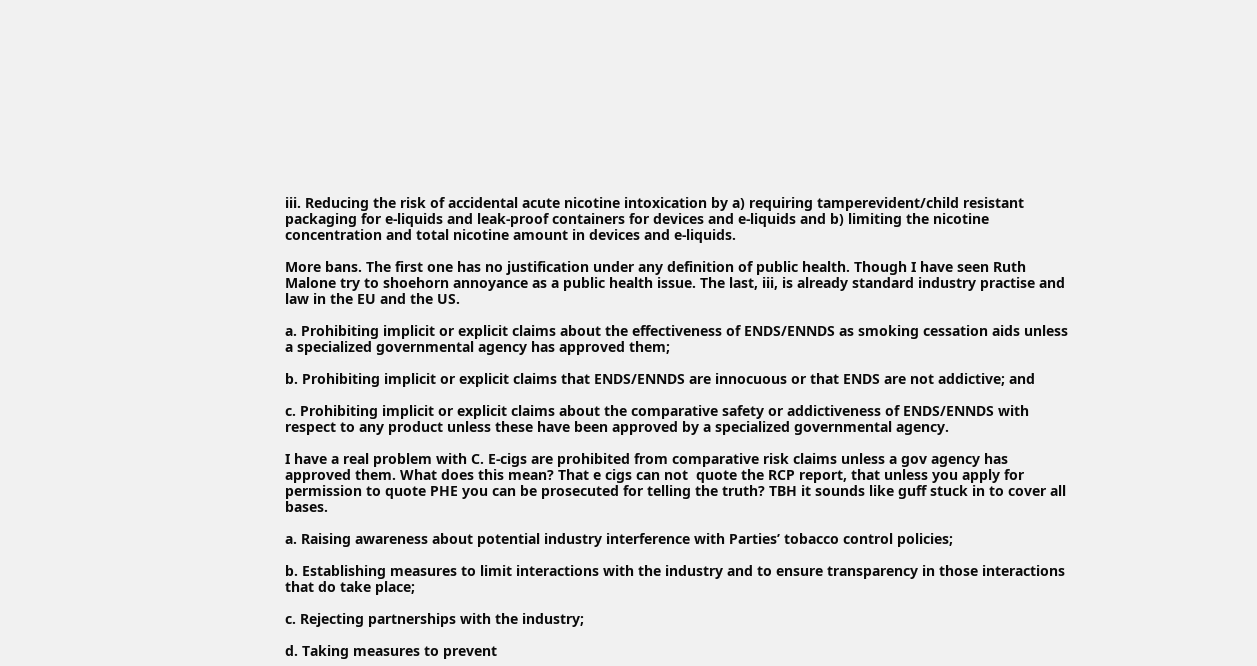iii. Reducing the risk of accidental acute nicotine intoxication by a) requiring tamperevident/child resistant packaging for e-liquids and leak-proof containers for devices and e-liquids and b) limiting the nicotine concentration and total nicotine amount in devices and e-liquids.

More bans. The first one has no justification under any definition of public health. Though I have seen Ruth Malone try to shoehorn annoyance as a public health issue. The last, iii, is already standard industry practise and law in the EU and the US.

a. Prohibiting implicit or explicit claims about the effectiveness of ENDS/ENNDS as smoking cessation aids unless a specialized governmental agency has approved them;

b. Prohibiting implicit or explicit claims that ENDS/ENNDS are innocuous or that ENDS are not addictive; and

c. Prohibiting implicit or explicit claims about the comparative safety or addictiveness of ENDS/ENNDS with respect to any product unless these have been approved by a specialized governmental agency.

I have a real problem with C. E-cigs are prohibited from comparative risk claims unless a gov agency has approved them. What does this mean? That e cigs can not  quote the RCP report, that unless you apply for permission to quote PHE you can be prosecuted for telling the truth? TBH it sounds like guff stuck in to cover all bases.

a. Raising awareness about potential industry interference with Parties’ tobacco control policies;

b. Establishing measures to limit interactions with the industry and to ensure transparency in those interactions that do take place;

c. Rejecting partnerships with the industry;

d. Taking measures to prevent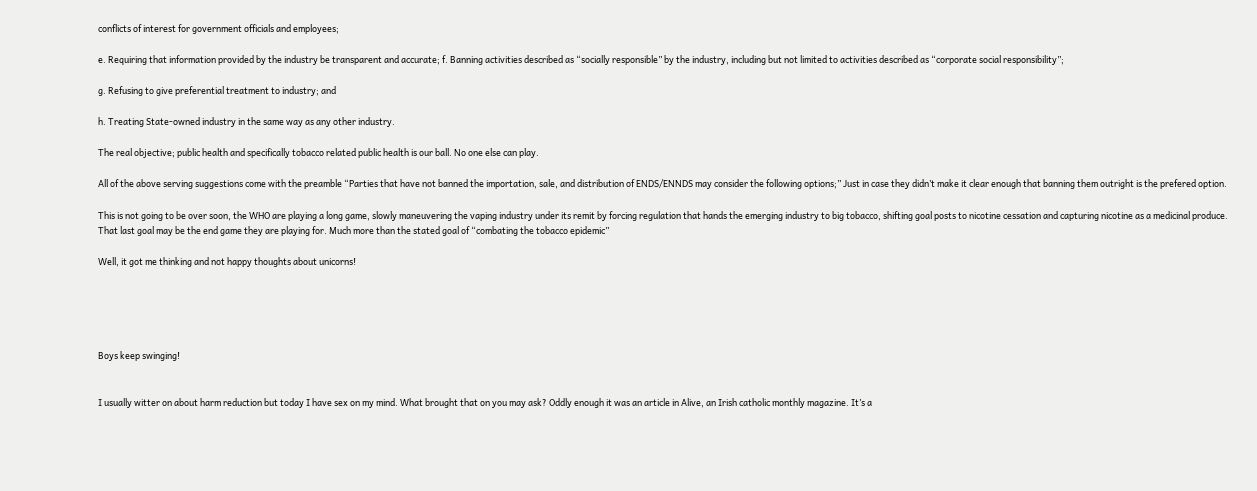conflicts of interest for government officials and employees;

e. Requiring that information provided by the industry be transparent and accurate; f. Banning activities described as “socially responsible” by the industry, including but not limited to activities described as “corporate social responsibility”;

g. Refusing to give preferential treatment to industry; and

h. Treating State-owned industry in the same way as any other industry.

The real objective; public health and specifically tobacco related public health is our ball. No one else can play.

All of the above serving suggestions come with the preamble “Parties that have not banned the importation, sale, and distribution of ENDS/ENNDS may consider the following options;” Just in case they didn’t make it clear enough that banning them outright is the prefered option.

This is not going to be over soon, the WHO are playing a long game, slowly maneuvering the vaping industry under its remit by forcing regulation that hands the emerging industry to big tobacco, shifting goal posts to nicotine cessation and capturing nicotine as a medicinal produce. That last goal may be the end game they are playing for. Much more than the stated goal of “combating the tobacco epidemic”

Well, it got me thinking and not happy thoughts about unicorns!





Boys keep swinging!


I usually witter on about harm reduction but today I have sex on my mind. What brought that on you may ask? Oddly enough it was an article in Alive, an Irish catholic monthly magazine. It’s a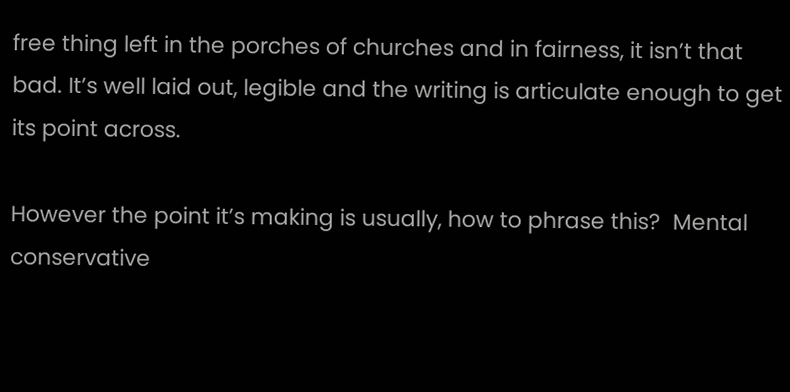free thing left in the porches of churches and in fairness, it isn’t that bad. It’s well laid out, legible and the writing is articulate enough to get its point across.

However the point it’s making is usually, how to phrase this?  Mental conservative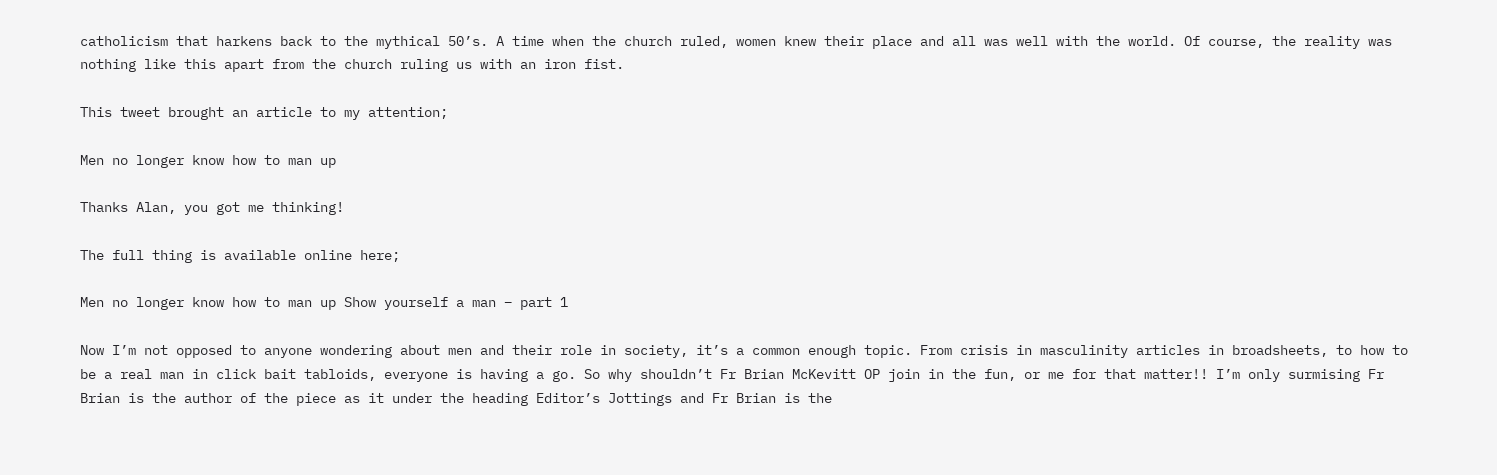catholicism that harkens back to the mythical 50’s. A time when the church ruled, women knew their place and all was well with the world. Of course, the reality was nothing like this apart from the church ruling us with an iron fist.

This tweet brought an article to my attention;

Men no longer know how to man up

Thanks Alan, you got me thinking!

The full thing is available online here;

Men no longer know how to man up Show yourself a man – part 1

Now I’m not opposed to anyone wondering about men and their role in society, it’s a common enough topic. From crisis in masculinity articles in broadsheets, to how to be a real man in click bait tabloids, everyone is having a go. So why shouldn’t Fr Brian McKevitt OP join in the fun, or me for that matter!! I’m only surmising Fr Brian is the author of the piece as it under the heading Editor’s Jottings and Fr Brian is the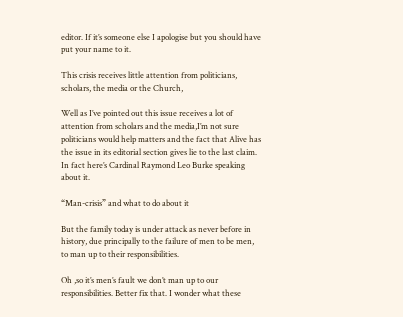editor. If it’s someone else I apologise but you should have put your name to it.

This crisis receives little attention from politicians, scholars, the media or the Church,

Well as I’ve pointed out this issue receives a lot of attention from scholars and the media,I’m not sure politicians would help matters and the fact that Alive has the issue in its editorial section gives lie to the last claim. In fact here’s Cardinal Raymond Leo Burke speaking about it.

“Man-crisis” and what to do about it

But the family today is under attack as never before in history, due principally to the failure of men to be men, to man up to their responsibilities.

Oh ,so it’s men’s fault we don’t man up to our responsibilities. Better fix that. I wonder what these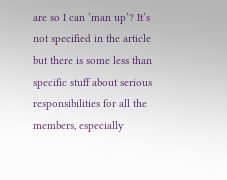are so I can ‘man up’? It’s not specified in the article but there is some less than specific stuff about serious responsibilities for all the members, especially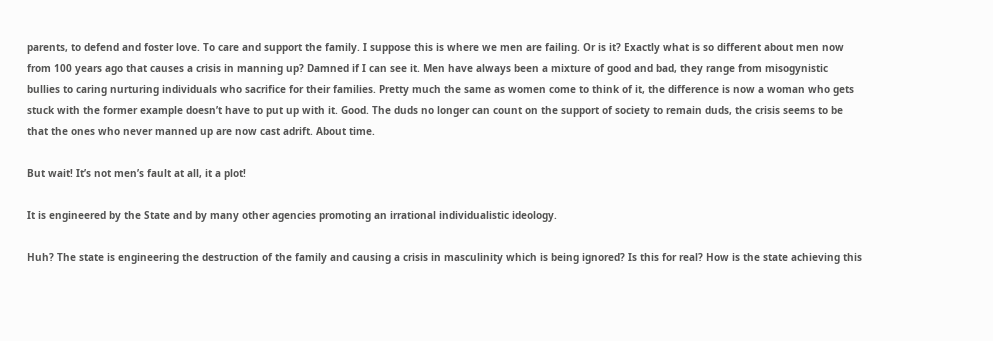parents, to defend and foster love. To care and support the family. I suppose this is where we men are failing. Or is it? Exactly what is so different about men now from 100 years ago that causes a crisis in manning up? Damned if I can see it. Men have always been a mixture of good and bad, they range from misogynistic bullies to caring nurturing individuals who sacrifice for their families. Pretty much the same as women come to think of it, the difference is now a woman who gets stuck with the former example doesn’t have to put up with it. Good. The duds no longer can count on the support of society to remain duds, the crisis seems to be that the ones who never manned up are now cast adrift. About time.

But wait! It’s not men’s fault at all, it a plot!

It is engineered by the State and by many other agencies promoting an irrational individualistic ideology.

Huh? The state is engineering the destruction of the family and causing a crisis in masculinity which is being ignored? Is this for real? How is the state achieving this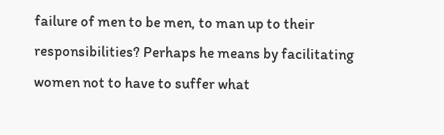failure of men to be men, to man up to their responsibilities? Perhaps he means by facilitating women not to have to suffer what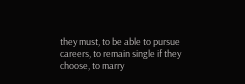they must, to be able to pursue careers, to remain single if they choose, to marry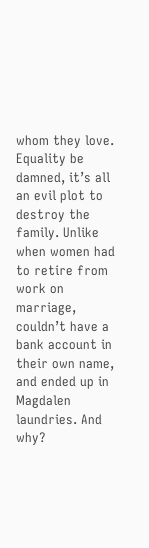whom they love.  Equality be damned, it’s all an evil plot to destroy the family. Unlike when women had to retire from work on marriage, couldn’t have a bank account in their own name, and ended up in Magdalen laundries. And why?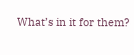What’s in it for them?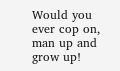Would you ever cop on, man up and grow up!